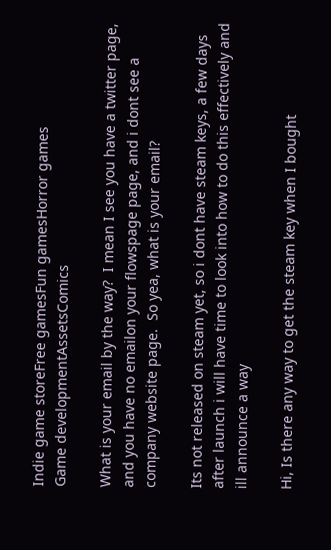Indie game storeFree gamesFun gamesHorror games
Game developmentAssetsComics

What is your email by the way?  I mean I see you have a twitter page, and you have no emailon your flowspage page, and i dont see a company website page.  So yea, what is your email?

Its not released on steam yet, so i dont have steam keys, a few days after launch i will have time to look into how to do this effectively and ill announce a way

Hi, Is there any way to get the steam key when I bought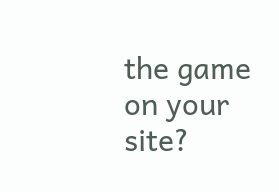the game on your site?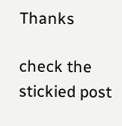Thanks

check the stickied post